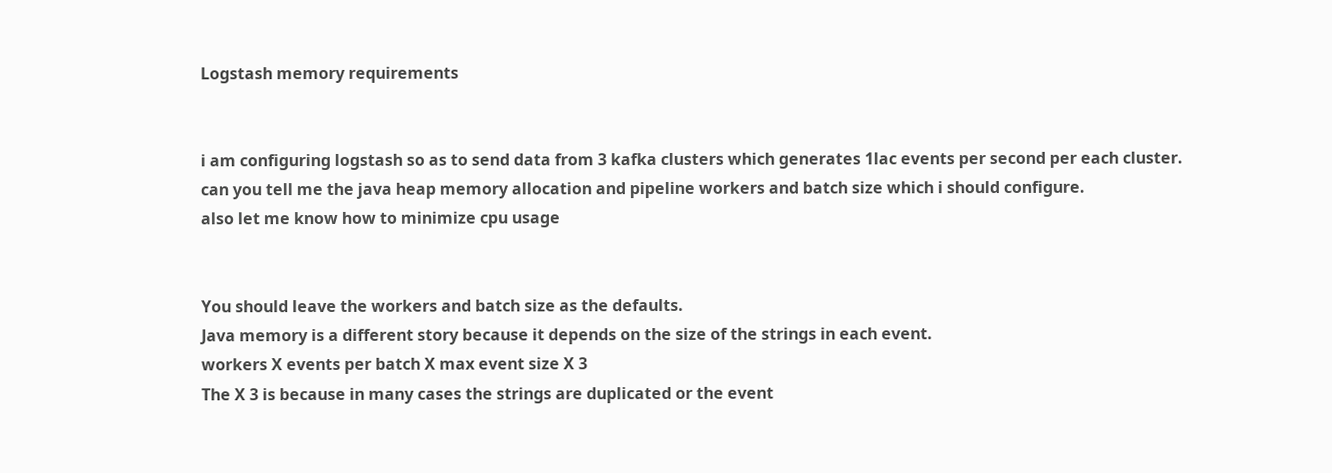Logstash memory requirements


i am configuring logstash so as to send data from 3 kafka clusters which generates 1lac events per second per each cluster.
can you tell me the java heap memory allocation and pipeline workers and batch size which i should configure.
also let me know how to minimize cpu usage


You should leave the workers and batch size as the defaults.
Java memory is a different story because it depends on the size of the strings in each event.
workers X events per batch X max event size X 3
The X 3 is because in many cases the strings are duplicated or the event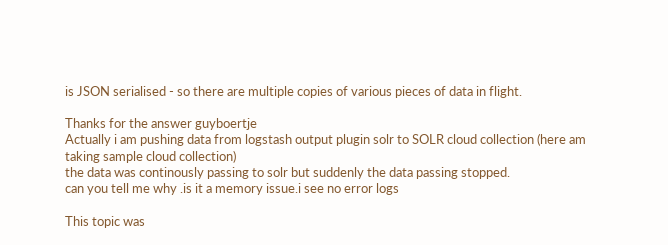is JSON serialised - so there are multiple copies of various pieces of data in flight.

Thanks for the answer guyboertje
Actually i am pushing data from logstash output plugin solr to SOLR cloud collection (here am taking sample cloud collection)
the data was continously passing to solr but suddenly the data passing stopped.
can you tell me why .is it a memory issue.i see no error logs

This topic was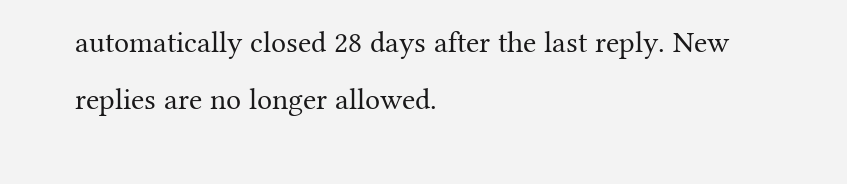automatically closed 28 days after the last reply. New replies are no longer allowed.